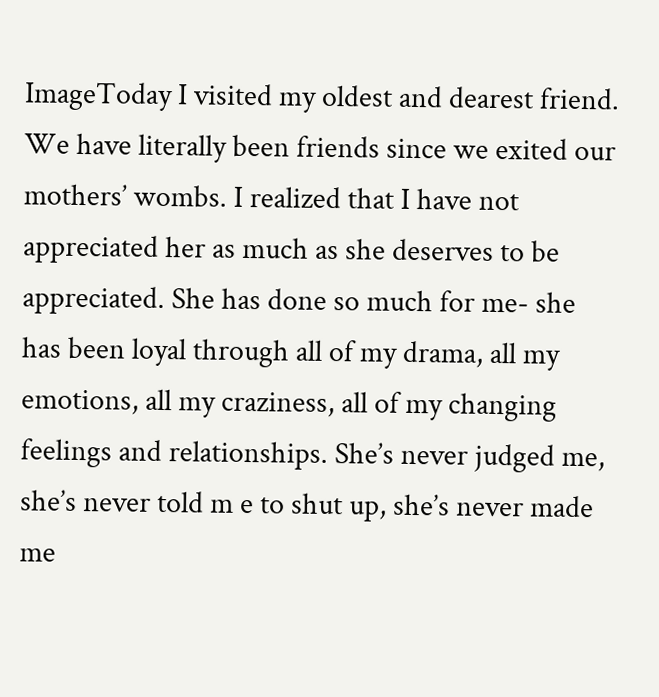ImageToday I visited my oldest and dearest friend. We have literally been friends since we exited our mothers’ wombs. I realized that I have not appreciated her as much as she deserves to be appreciated. She has done so much for me- she has been loyal through all of my drama, all my emotions, all my craziness, all of my changing feelings and relationships. She’s never judged me, she’s never told m e to shut up, she’s never made me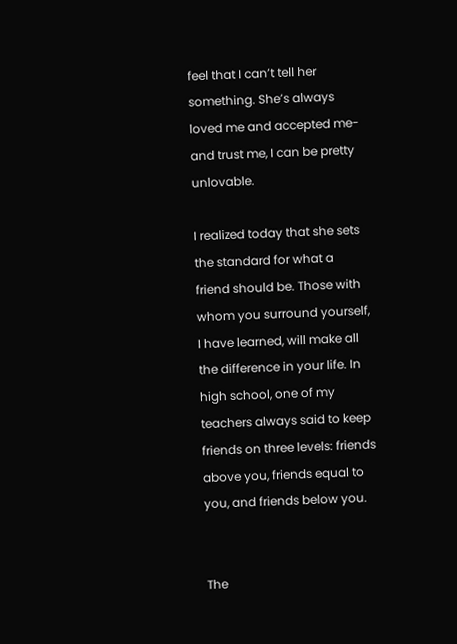feel that I can’t tell her something. She’s always loved me and accepted me- and trust me, I can be pretty unlovable.

I realized today that she sets the standard for what a friend should be. Those with whom you surround yourself, I have learned, will make all the difference in your life. In high school, one of my teachers always said to keep friends on three levels: friends above you, friends equal to you, and friends below you.


The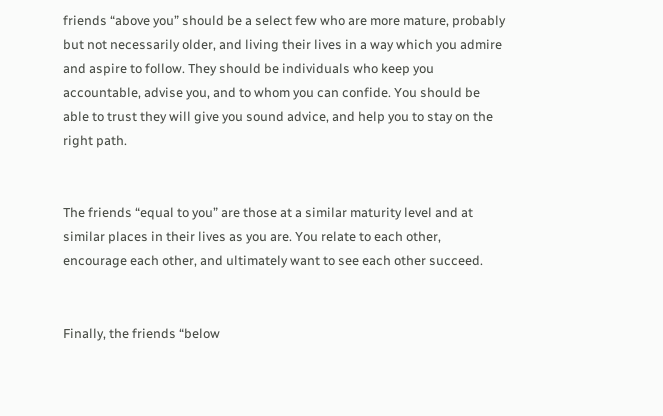friends “above you” should be a select few who are more mature, probably but not necessarily older, and living their lives in a way which you admire and aspire to follow. They should be individuals who keep you accountable, advise you, and to whom you can confide. You should be able to trust they will give you sound advice, and help you to stay on the right path.


The friends “equal to you” are those at a similar maturity level and at similar places in their lives as you are. You relate to each other, encourage each other, and ultimately want to see each other succeed.


Finally, the friends “below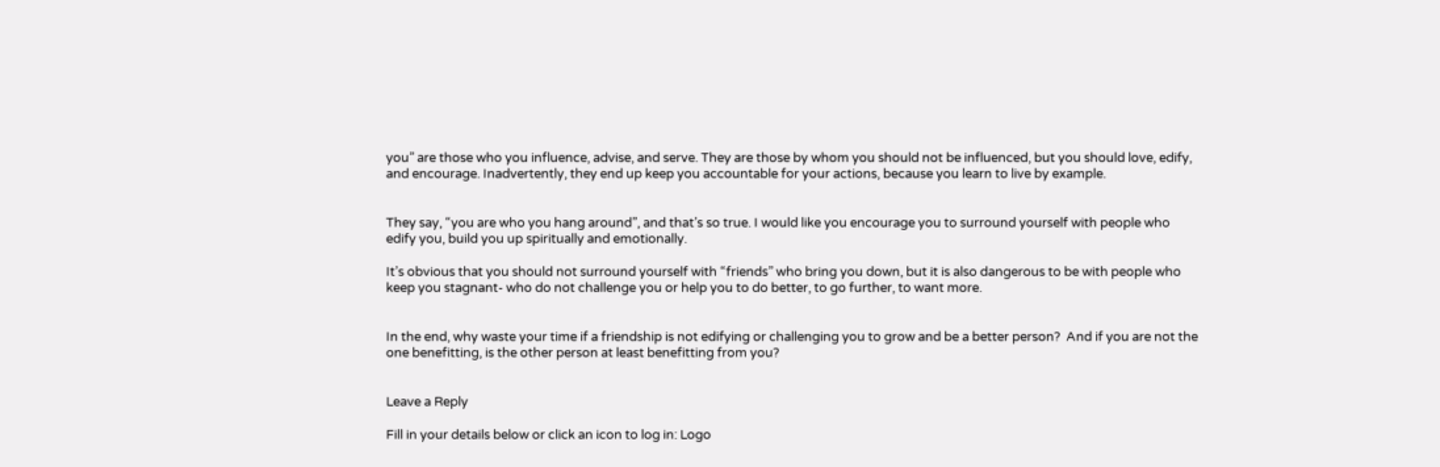you” are those who you influence, advise, and serve. They are those by whom you should not be influenced, but you should love, edify, and encourage. Inadvertently, they end up keep you accountable for your actions, because you learn to live by example.


They say, “you are who you hang around”, and that’s so true. I would like you encourage you to surround yourself with people who edify you, build you up spiritually and emotionally.

It’s obvious that you should not surround yourself with “friends” who bring you down, but it is also dangerous to be with people who keep you stagnant- who do not challenge you or help you to do better, to go further, to want more.


In the end, why waste your time if a friendship is not edifying or challenging you to grow and be a better person?  And if you are not the one benefitting, is the other person at least benefitting from you?


Leave a Reply

Fill in your details below or click an icon to log in: Logo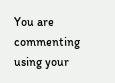You are commenting using your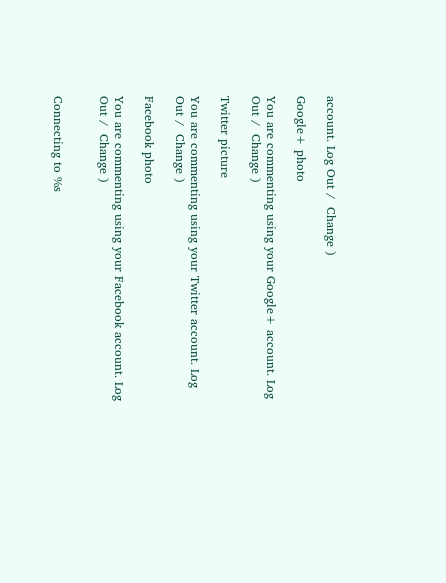account. Log Out /  Change )

Google+ photo

You are commenting using your Google+ account. Log Out /  Change )

Twitter picture

You are commenting using your Twitter account. Log Out /  Change )

Facebook photo

You are commenting using your Facebook account. Log Out /  Change )


Connecting to %s